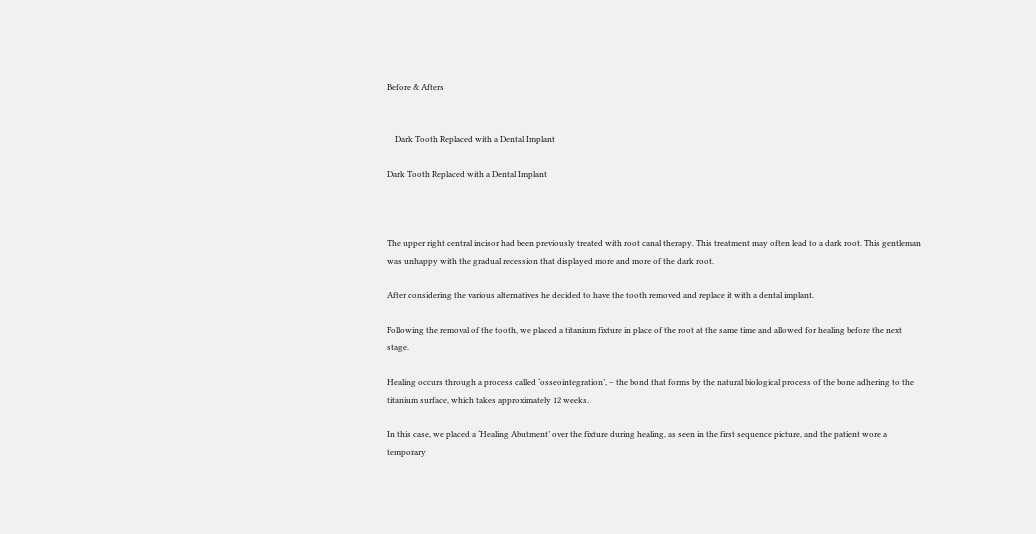Before & Afters


    Dark Tooth Replaced with a Dental Implant

Dark Tooth Replaced with a Dental Implant



The upper right central incisor had been previously treated with root canal therapy. This treatment may often lead to a dark root. This gentleman was unhappy with the gradual recession that displayed more and more of the dark root.

After considering the various alternatives he decided to have the tooth removed and replace it with a dental implant.

Following the removal of the tooth, we placed a titanium fixture in place of the root at the same time and allowed for healing before the next stage.

Healing occurs through a process called ‘osseointegration’, – the bond that forms by the natural biological process of the bone adhering to the titanium surface, which takes approximately 12 weeks.

In this case, we placed a ‘Healing Abutment’ over the fixture during healing, as seen in the first sequence picture, and the patient wore a temporary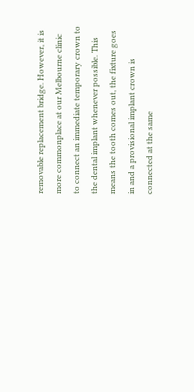removable replacement bridge. However, it is more commonplace at our Melbourne clinic to connect an immediate temporary crown to the dental implant whenever possible. This means the tooth comes out, the fixture goes in and a provisional implant crown is connected at the same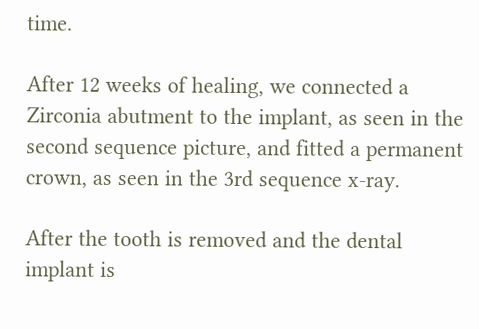time.

After 12 weeks of healing, we connected a Zirconia abutment to the implant, as seen in the second sequence picture, and fitted a permanent crown, as seen in the 3rd sequence x-ray.

After the tooth is removed and the dental implant is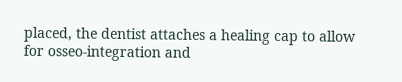placed, the dentist attaches a healing cap to allow for osseo-integration and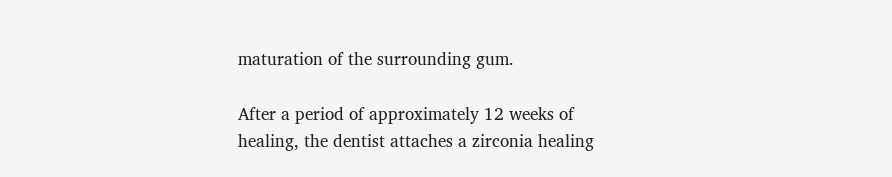maturation of the surrounding gum.

After a period of approximately 12 weeks of healing, the dentist attaches a zirconia healing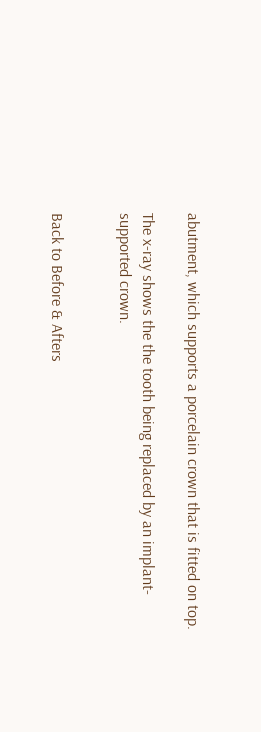abutment, which supports a porcelain crown that is fitted on top.

The x-ray shows the the tooth being replaced by an implant-supported crown.


Back to Before & Afters